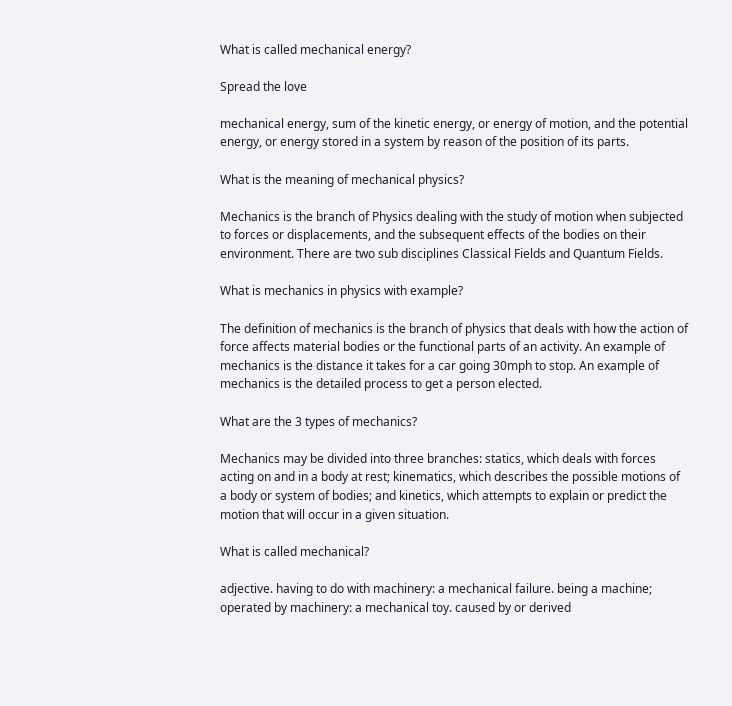What is called mechanical energy?

Spread the love

mechanical energy, sum of the kinetic energy, or energy of motion, and the potential energy, or energy stored in a system by reason of the position of its parts.

What is the meaning of mechanical physics?

Mechanics is the branch of Physics dealing with the study of motion when subjected to forces or displacements, and the subsequent effects of the bodies on their environment. There are two sub disciplines Classical Fields and Quantum Fields.

What is mechanics in physics with example?

The definition of mechanics is the branch of physics that deals with how the action of force affects material bodies or the functional parts of an activity. An example of mechanics is the distance it takes for a car going 30mph to stop. An example of mechanics is the detailed process to get a person elected.

What are the 3 types of mechanics?

Mechanics may be divided into three branches: statics, which deals with forces acting on and in a body at rest; kinematics, which describes the possible motions of a body or system of bodies; and kinetics, which attempts to explain or predict the motion that will occur in a given situation.

What is called mechanical?

adjective. having to do with machinery: a mechanical failure. being a machine; operated by machinery: a mechanical toy. caused by or derived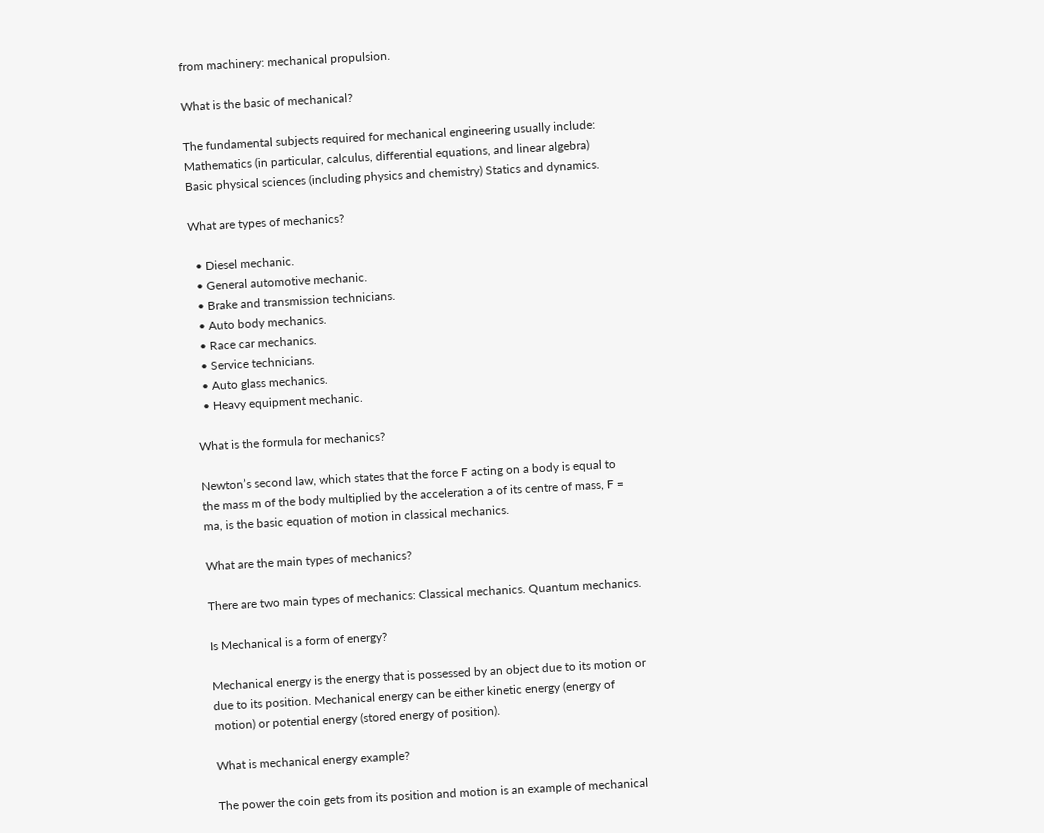from machinery: mechanical propulsion.

What is the basic of mechanical?

The fundamental subjects required for mechanical engineering usually include: Mathematics (in particular, calculus, differential equations, and linear algebra) Basic physical sciences (including physics and chemistry) Statics and dynamics.

What are types of mechanics?

  • Diesel mechanic.
  • General automotive mechanic.
  • Brake and transmission technicians.
  • Auto body mechanics.
  • Race car mechanics.
  • Service technicians.
  • Auto glass mechanics.
  • Heavy equipment mechanic.

What is the formula for mechanics?

Newton’s second law, which states that the force F acting on a body is equal to the mass m of the body multiplied by the acceleration a of its centre of mass, F = ma, is the basic equation of motion in classical mechanics.

What are the main types of mechanics?

There are two main types of mechanics: Classical mechanics. Quantum mechanics.

Is Mechanical is a form of energy?

Mechanical energy is the energy that is possessed by an object due to its motion or due to its position. Mechanical energy can be either kinetic energy (energy of motion) or potential energy (stored energy of position).

What is mechanical energy example?

The power the coin gets from its position and motion is an example of mechanical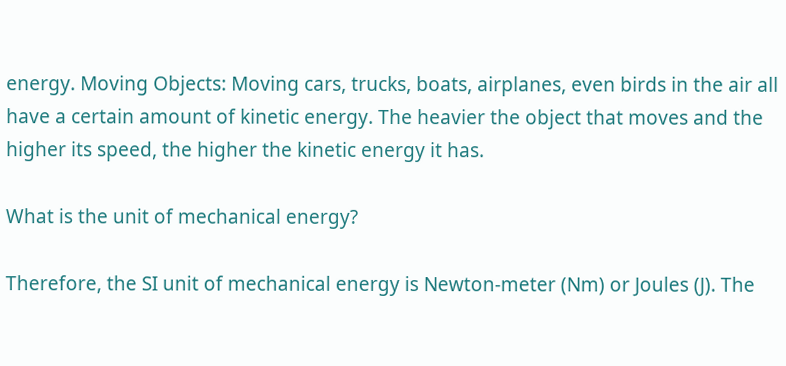energy. Moving Objects: Moving cars, trucks, boats, airplanes, even birds in the air all have a certain amount of kinetic energy. The heavier the object that moves and the higher its speed, the higher the kinetic energy it has.

What is the unit of mechanical energy?

Therefore, the SI unit of mechanical energy is Newton-meter (Nm) or Joules (J). The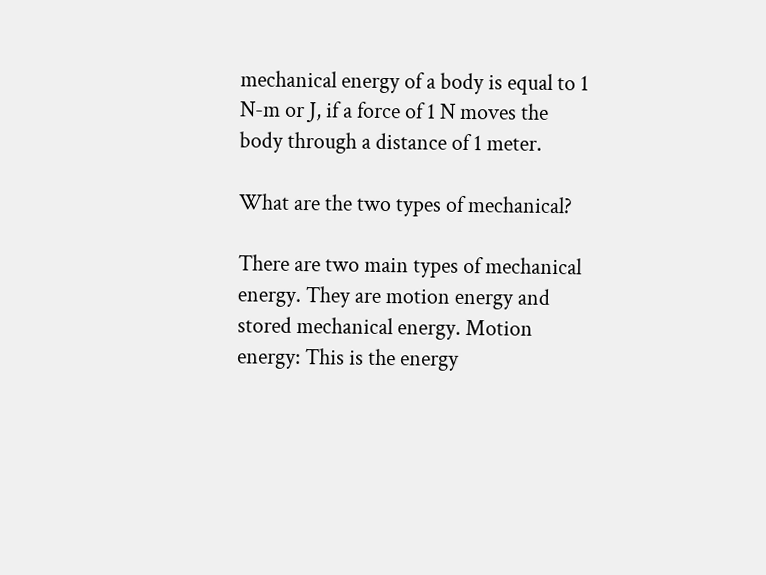mechanical energy of a body is equal to 1 N-m or J, if a force of 1 N moves the body through a distance of 1 meter.

What are the two types of mechanical?

There are two main types of mechanical energy. They are motion energy and stored mechanical energy. Motion energy: This is the energy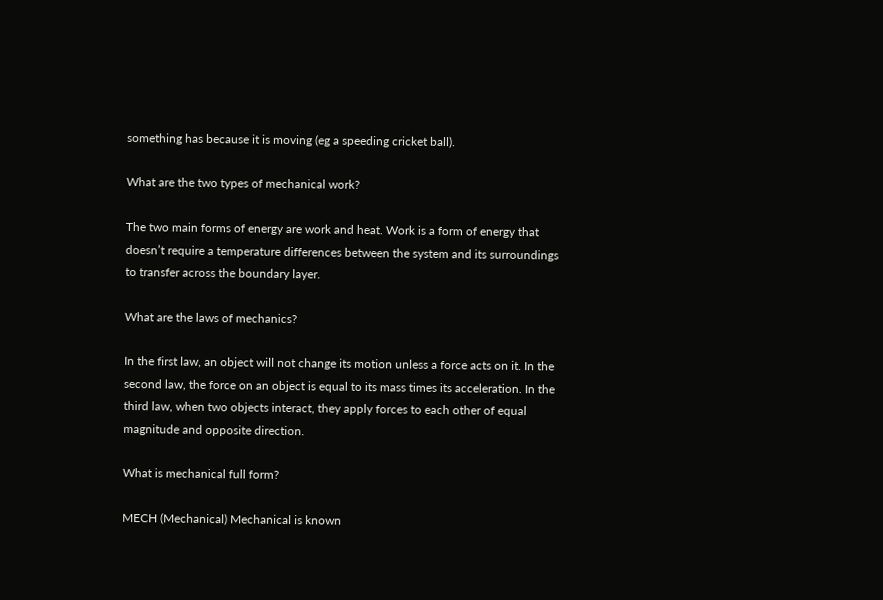something has because it is moving (eg a speeding cricket ball).

What are the two types of mechanical work?

The two main forms of energy are work and heat. Work is a form of energy that doesn’t require a temperature differences between the system and its surroundings to transfer across the boundary layer.

What are the laws of mechanics?

In the first law, an object will not change its motion unless a force acts on it. In the second law, the force on an object is equal to its mass times its acceleration. In the third law, when two objects interact, they apply forces to each other of equal magnitude and opposite direction.

What is mechanical full form?

MECH (Mechanical) Mechanical is known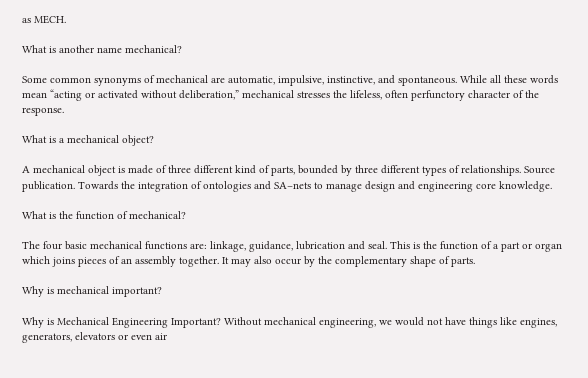as MECH.

What is another name mechanical?

Some common synonyms of mechanical are automatic, impulsive, instinctive, and spontaneous. While all these words mean “acting or activated without deliberation,” mechanical stresses the lifeless, often perfunctory character of the response.

What is a mechanical object?

A mechanical object is made of three different kind of parts, bounded by three different types of relationships. Source publication. Towards the integration of ontologies and SA–nets to manage design and engineering core knowledge.

What is the function of mechanical?

The four basic mechanical functions are: linkage, guidance, lubrication and seal. This is the function of a part or organ which joins pieces of an assembly together. It may also occur by the complementary shape of parts.

Why is mechanical important?

Why is Mechanical Engineering Important? Without mechanical engineering, we would not have things like engines, generators, elevators or even air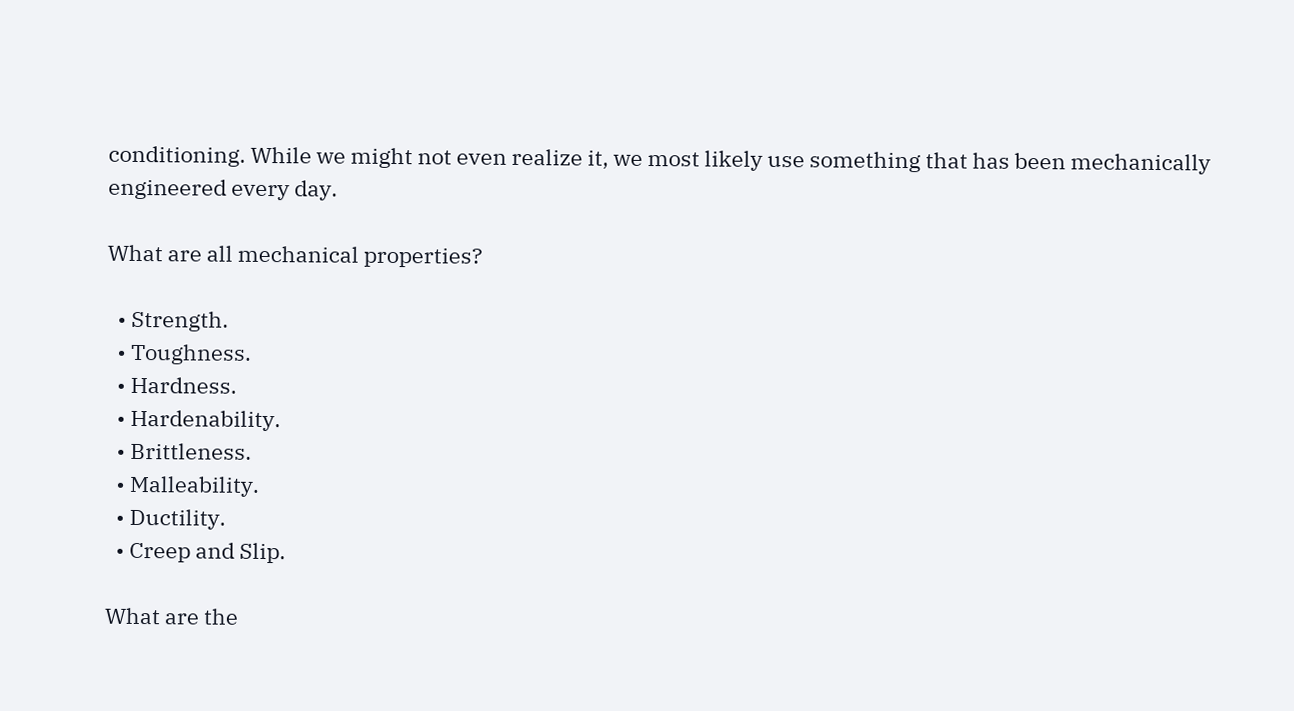conditioning. While we might not even realize it, we most likely use something that has been mechanically engineered every day.

What are all mechanical properties?

  • Strength.
  • Toughness.
  • Hardness.
  • Hardenability.
  • Brittleness.
  • Malleability.
  • Ductility.
  • Creep and Slip.

What are the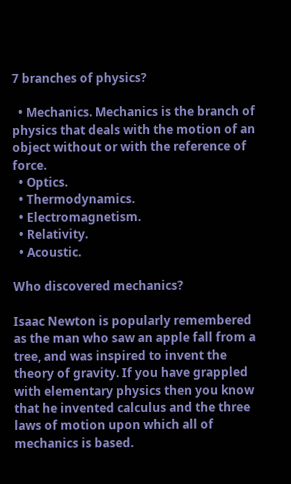7 branches of physics?

  • Mechanics. Mechanics is the branch of physics that deals with the motion of an object without or with the reference of force.
  • Optics.
  • Thermodynamics.
  • Electromagnetism.
  • Relativity.
  • Acoustic.

Who discovered mechanics?

Isaac Newton is popularly remembered as the man who saw an apple fall from a tree, and was inspired to invent the theory of gravity. If you have grappled with elementary physics then you know that he invented calculus and the three laws of motion upon which all of mechanics is based.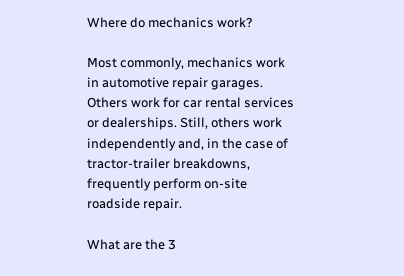Where do mechanics work?

Most commonly, mechanics work in automotive repair garages. Others work for car rental services or dealerships. Still, others work independently and, in the case of tractor-trailer breakdowns, frequently perform on-site roadside repair.

What are the 3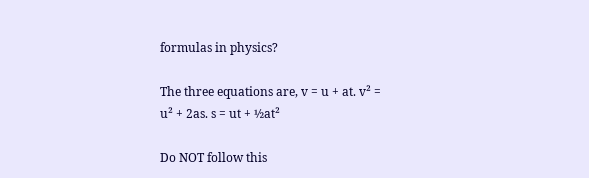formulas in physics?

The three equations are, v = u + at. v² = u² + 2as. s = ut + ½at²

Do NOT follow this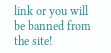link or you will be banned from the site!